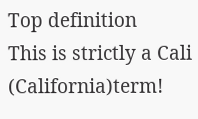Top definition
This is strictly a Cali (California)term!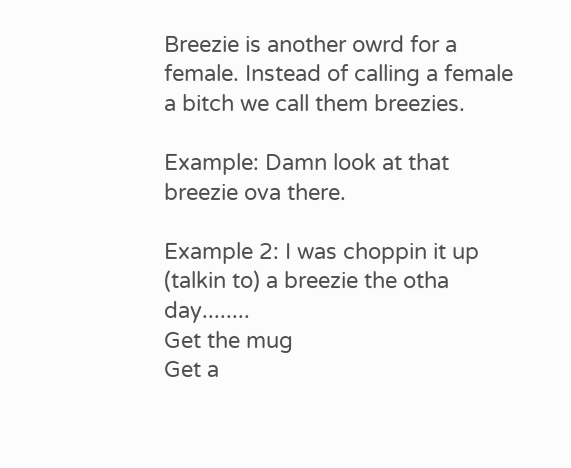Breezie is another owrd for a female. Instead of calling a female a bitch we call them breezies.

Example: Damn look at that breezie ova there.

Example 2: I was choppin it up (talkin to) a breezie the otha day........
Get the mug
Get a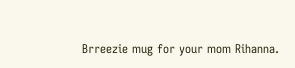Brreezie mug for your mom Rihanna.